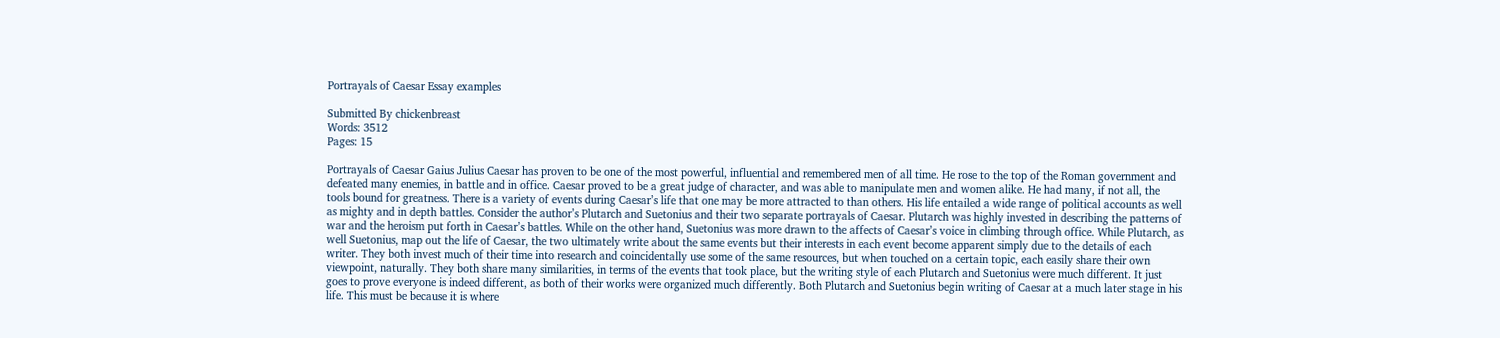Portrayals of Caesar Essay examples

Submitted By chickenbreast
Words: 3512
Pages: 15

Portrayals of Caesar Gaius Julius Caesar has proven to be one of the most powerful, influential and remembered men of all time. He rose to the top of the Roman government and defeated many enemies, in battle and in office. Caesar proved to be a great judge of character, and was able to manipulate men and women alike. He had many, if not all, the tools bound for greatness. There is a variety of events during Caesar’s life that one may be more attracted to than others. His life entailed a wide range of political accounts as well as mighty and in depth battles. Consider the author’s Plutarch and Suetonius and their two separate portrayals of Caesar. Plutarch was highly invested in describing the patterns of war and the heroism put forth in Caesar’s battles. While on the other hand, Suetonius was more drawn to the affects of Caesar’s voice in climbing through office. While Plutarch, as well Suetonius, map out the life of Caesar, the two ultimately write about the same events but their interests in each event become apparent simply due to the details of each writer. They both invest much of their time into research and coincidentally use some of the same resources, but when touched on a certain topic, each easily share their own viewpoint, naturally. They both share many similarities, in terms of the events that took place, but the writing style of each Plutarch and Suetonius were much different. It just goes to prove everyone is indeed different, as both of their works were organized much differently. Both Plutarch and Suetonius begin writing of Caesar at a much later stage in his life. This must be because it is where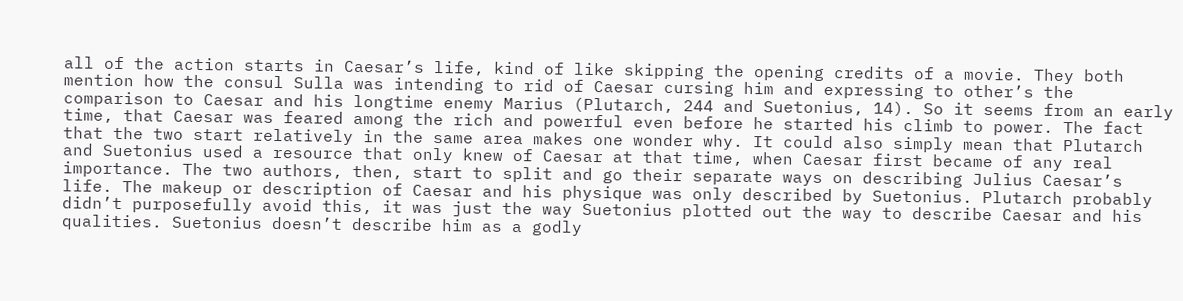all of the action starts in Caesar’s life, kind of like skipping the opening credits of a movie. They both mention how the consul Sulla was intending to rid of Caesar cursing him and expressing to other’s the comparison to Caesar and his longtime enemy Marius (Plutarch, 244 and Suetonius, 14). So it seems from an early time, that Caesar was feared among the rich and powerful even before he started his climb to power. The fact that the two start relatively in the same area makes one wonder why. It could also simply mean that Plutarch and Suetonius used a resource that only knew of Caesar at that time, when Caesar first became of any real importance. The two authors, then, start to split and go their separate ways on describing Julius Caesar’s life. The makeup or description of Caesar and his physique was only described by Suetonius. Plutarch probably didn’t purposefully avoid this, it was just the way Suetonius plotted out the way to describe Caesar and his qualities. Suetonius doesn’t describe him as a godly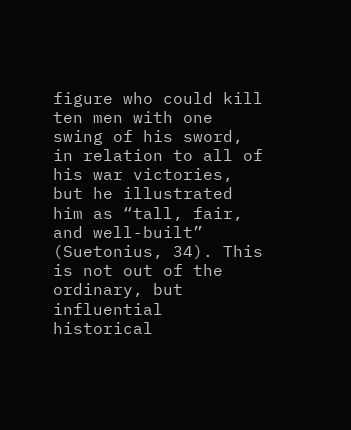figure who could kill ten men with one swing of his sword, in relation to all of his war victories, but he illustrated him as “tall, fair, and well-built” (Suetonius, 34). This is not out of the ordinary, but influential historical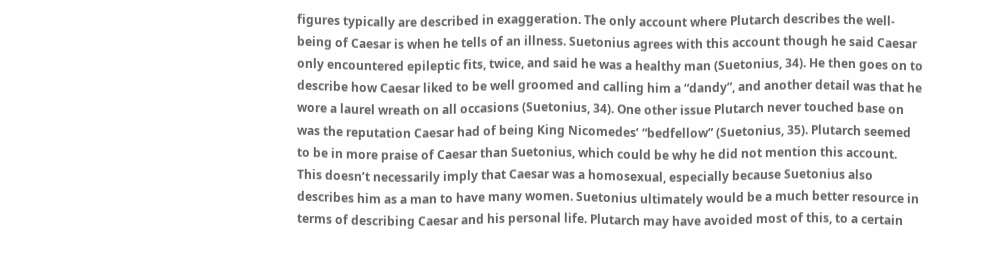figures typically are described in exaggeration. The only account where Plutarch describes the well-being of Caesar is when he tells of an illness. Suetonius agrees with this account though he said Caesar only encountered epileptic fits, twice, and said he was a healthy man (Suetonius, 34). He then goes on to describe how Caesar liked to be well groomed and calling him a “dandy”, and another detail was that he wore a laurel wreath on all occasions (Suetonius, 34). One other issue Plutarch never touched base on was the reputation Caesar had of being King Nicomedes’ “bedfellow” (Suetonius, 35). Plutarch seemed to be in more praise of Caesar than Suetonius, which could be why he did not mention this account. This doesn’t necessarily imply that Caesar was a homosexual, especially because Suetonius also describes him as a man to have many women. Suetonius ultimately would be a much better resource in terms of describing Caesar and his personal life. Plutarch may have avoided most of this, to a certain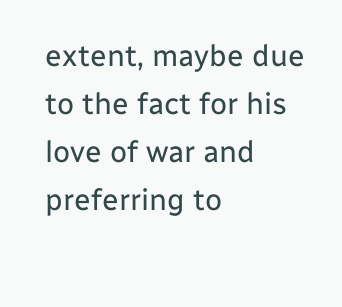extent, maybe due to the fact for his love of war and preferring to